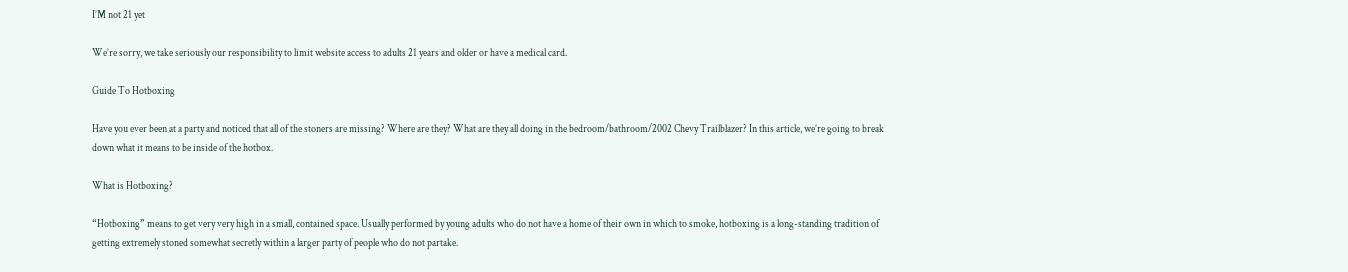I’M not 21 yet

We’re sorry, we take seriously our responsibility to limit website access to adults 21 years and older or have a medical card.

Guide To Hotboxing

Have you ever been at a party and noticed that all of the stoners are missing? Where are they? What are they all doing in the bedroom/bathroom/2002 Chevy Trailblazer? In this article, we’re going to break down what it means to be inside of the hotbox.

What is Hotboxing?

“Hotboxing” means to get very very high in a small, contained space. Usually performed by young adults who do not have a home of their own in which to smoke, hotboxing is a long-standing tradition of getting extremely stoned somewhat secretly within a larger party of people who do not partake.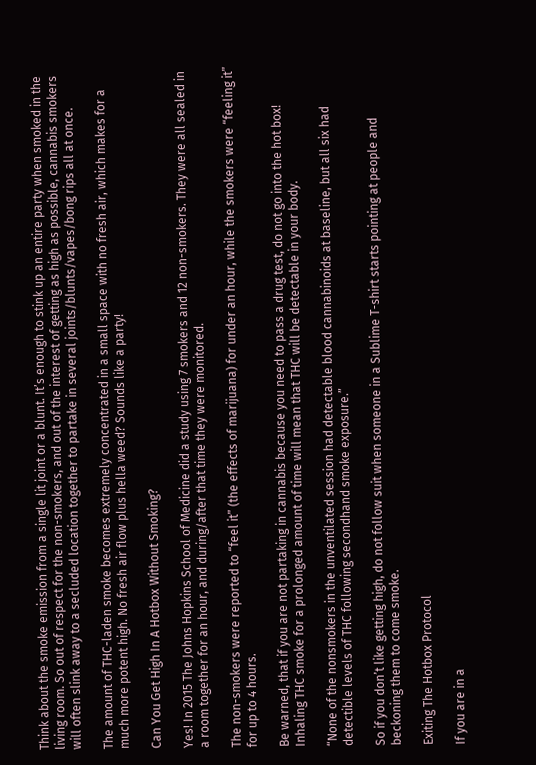Think about the smoke emission from a single lit joint or a blunt. It’s enough to stink up an entire party when smoked in the living room. So out of respect for the non-smokers, and out of the interest of getting as high as possible, cannabis smokers will often slink away to a secluded location together to partake in several joints/blunts/vapes/bong rips all at once.

The amount of THC-laden smoke becomes extremely concentrated in a small space with no fresh air, which makes for a much more potent high. No fresh air flow plus hella weed? Sounds like a party!

Can You Get High In A Hotbox Without Smoking?

Yes! In 2015 The Johns Hopkins School of Medicine did a study using 7 smokers and 12 non-smokers. They were all sealed in a room together for an hour, and during/after that time they were monitored.

The non-smokers were reported to “feel it” (the effects of marijuana) for under an hour, while the smokers were “feeling it” for up to 4 hours.

Be warned, that if you are not partaking in cannabis because you need to pass a drug test, do not go into the hot box! Inhaling THC smoke for a prolonged amount of time will mean that THC will be detectable in your body.

“None of the nonsmokers in the unventilated session had detectable blood cannabinoids at baseline, but all six had detectible levels of THC following secondhand smoke exposure.”

So if you don’t like getting high, do not follow suit when someone in a Sublime T-shirt starts pointing at people and beckoning them to come smoke.

Exiting The Hotbox Protocol

If you are in a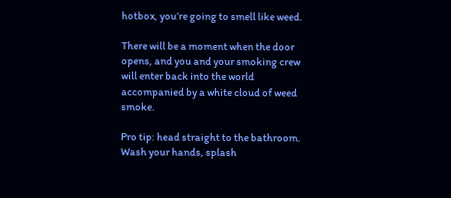hotbox, you’re going to smell like weed.

There will be a moment when the door opens, and you and your smoking crew will enter back into the world accompanied by a white cloud of weed smoke.

Pro tip: head straight to the bathroom. Wash your hands, splash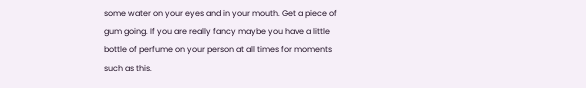some water on your eyes and in your mouth. Get a piece of gum going. If you are really fancy maybe you have a little bottle of perfume on your person at all times for moments such as this.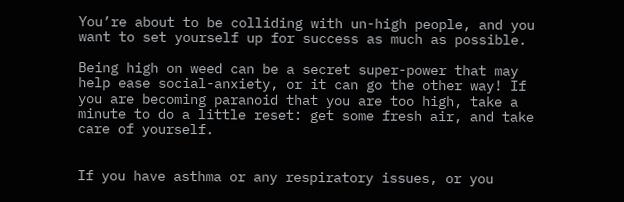You’re about to be colliding with un-high people, and you want to set yourself up for success as much as possible.

Being high on weed can be a secret super-power that may help ease social-anxiety, or it can go the other way! If you are becoming paranoid that you are too high, take a minute to do a little reset: get some fresh air, and take care of yourself.


If you have asthma or any respiratory issues, or you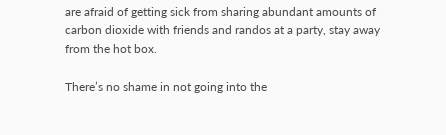are afraid of getting sick from sharing abundant amounts of carbon dioxide with friends and randos at a party, stay away from the hot box.

There’s no shame in not going into the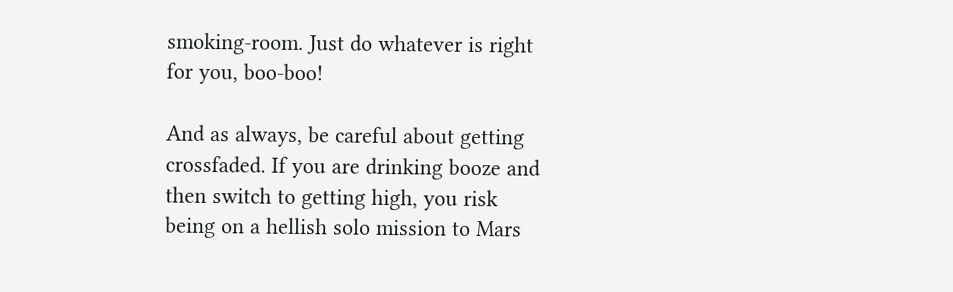smoking-room. Just do whatever is right for you, boo-boo!

And as always, be careful about getting crossfaded. If you are drinking booze and then switch to getting high, you risk being on a hellish solo mission to Mars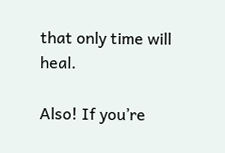that only time will heal.

Also! If you’re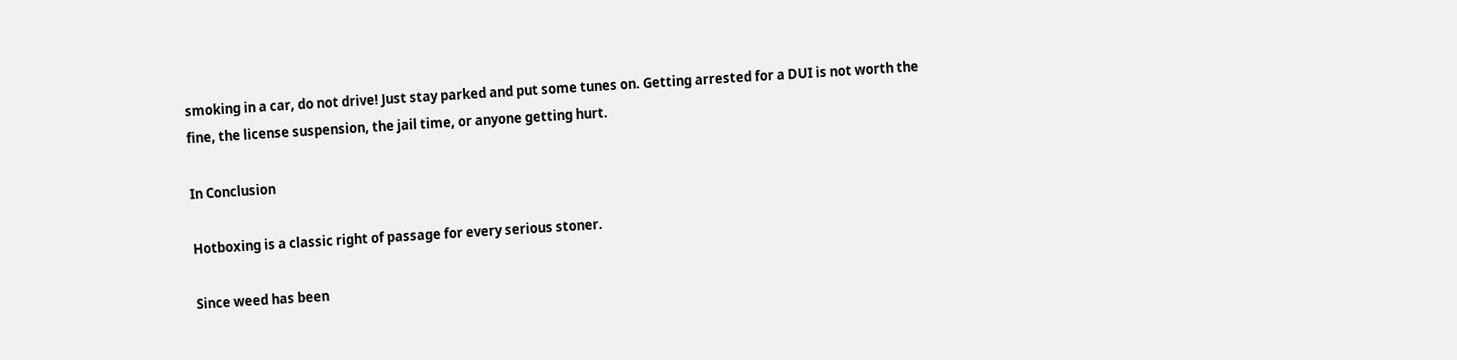smoking in a car, do not drive! Just stay parked and put some tunes on. Getting arrested for a DUI is not worth the fine, the license suspension, the jail time, or anyone getting hurt.

In Conclusion

Hotboxing is a classic right of passage for every serious stoner.

Since weed has been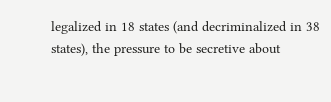legalized in 18 states (and decriminalized in 38 states), the pressure to be secretive about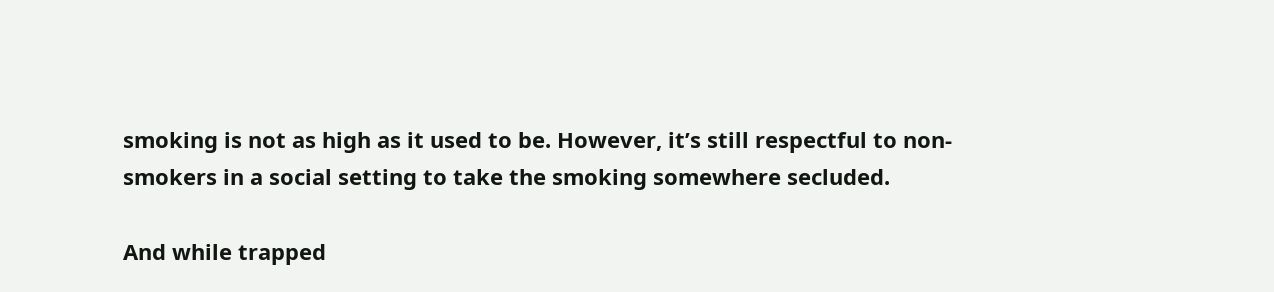smoking is not as high as it used to be. However, it’s still respectful to non-smokers in a social setting to take the smoking somewhere secluded.

And while trapped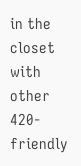in the closet with other 420-friendly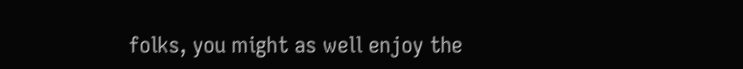folks, you might as well enjoy the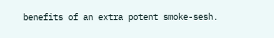benefits of an extra potent smoke-sesh.